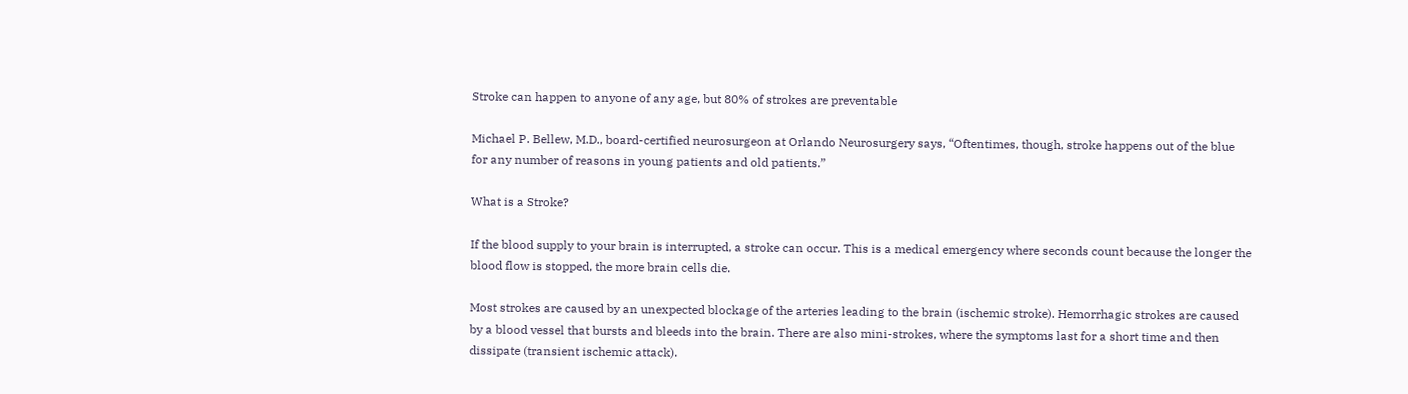Stroke can happen to anyone of any age, but 80% of strokes are preventable

Michael P. Bellew, M.D., board-certified neurosurgeon at Orlando Neurosurgery says, “Oftentimes, though, stroke happens out of the blue for any number of reasons in young patients and old patients.”

What is a Stroke?

If the blood supply to your brain is interrupted, a stroke can occur. This is a medical emergency where seconds count because the longer the blood flow is stopped, the more brain cells die.

Most strokes are caused by an unexpected blockage of the arteries leading to the brain (ischemic stroke). Hemorrhagic strokes are caused by a blood vessel that bursts and bleeds into the brain. There are also mini-strokes, where the symptoms last for a short time and then dissipate (transient ischemic attack).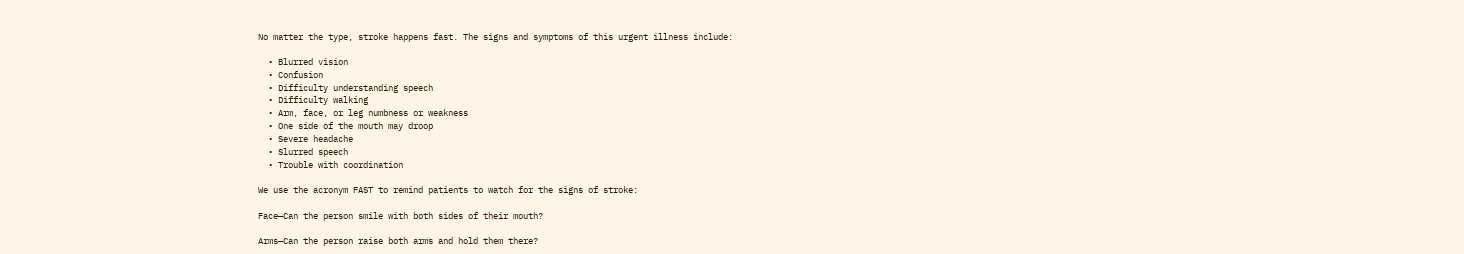No matter the type, stroke happens fast. The signs and symptoms of this urgent illness include:

  • Blurred vision
  • Confusion
  • Difficulty understanding speech
  • Difficulty walking
  • Arm, face, or leg numbness or weakness
  • One side of the mouth may droop
  • Severe headache
  • Slurred speech
  • Trouble with coordination

We use the acronym FAST to remind patients to watch for the signs of stroke:

Face—Can the person smile with both sides of their mouth?

Arms—Can the person raise both arms and hold them there?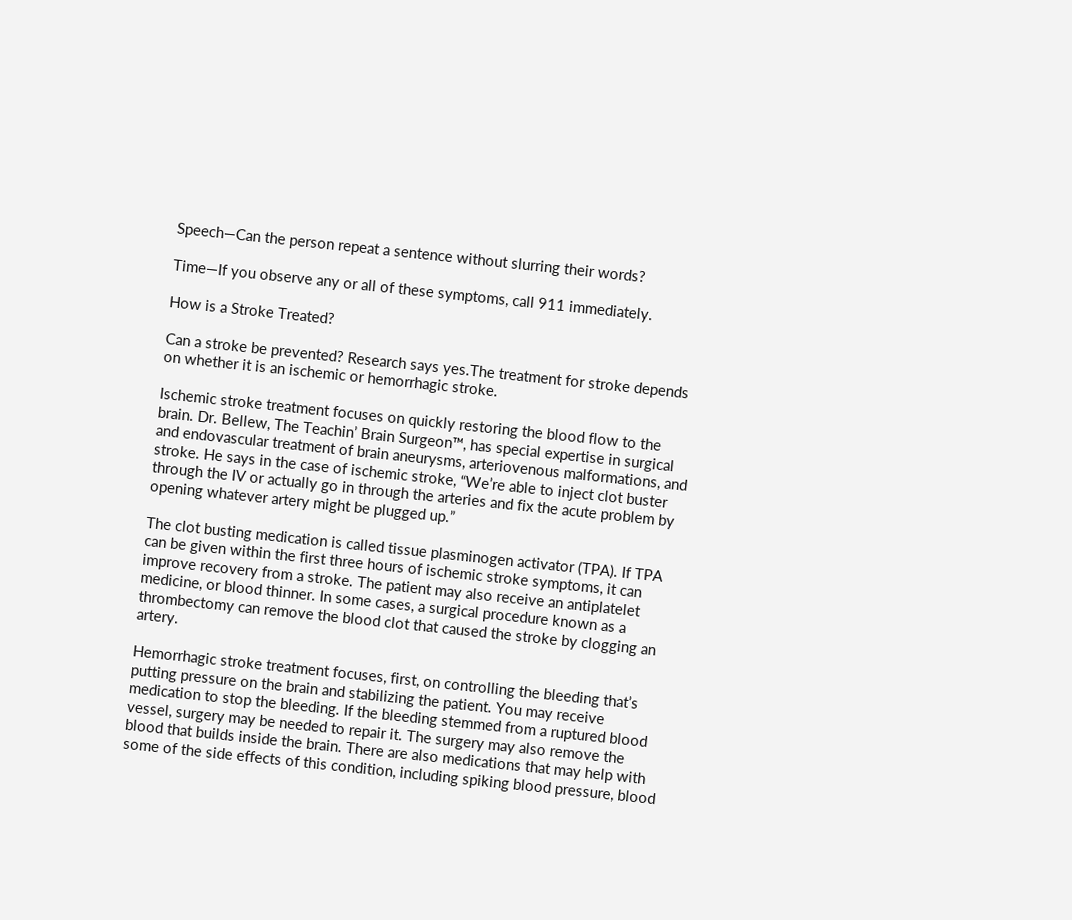Speech—Can the person repeat a sentence without slurring their words?

Time—If you observe any or all of these symptoms, call 911 immediately.

How is a Stroke Treated?

Can a stroke be prevented? Research says yes.The treatment for stroke depends on whether it is an ischemic or hemorrhagic stroke.

Ischemic stroke treatment focuses on quickly restoring the blood flow to the brain. Dr. Bellew, The Teachin’ Brain Surgeon™, has special expertise in surgical and endovascular treatment of brain aneurysms, arteriovenous malformations, and stroke. He says in the case of ischemic stroke, “We’re able to inject clot buster through the IV or actually go in through the arteries and fix the acute problem by opening whatever artery might be plugged up.”

The clot busting medication is called tissue plasminogen activator (TPA). If TPA can be given within the first three hours of ischemic stroke symptoms, it can improve recovery from a stroke. The patient may also receive an antiplatelet medicine, or blood thinner. In some cases, a surgical procedure known as a thrombectomy can remove the blood clot that caused the stroke by clogging an artery.

Hemorrhagic stroke treatment focuses, first, on controlling the bleeding that’s putting pressure on the brain and stabilizing the patient. You may receive medication to stop the bleeding. If the bleeding stemmed from a ruptured blood vessel, surgery may be needed to repair it. The surgery may also remove the blood that builds inside the brain. There are also medications that may help with some of the side effects of this condition, including spiking blood pressure, blood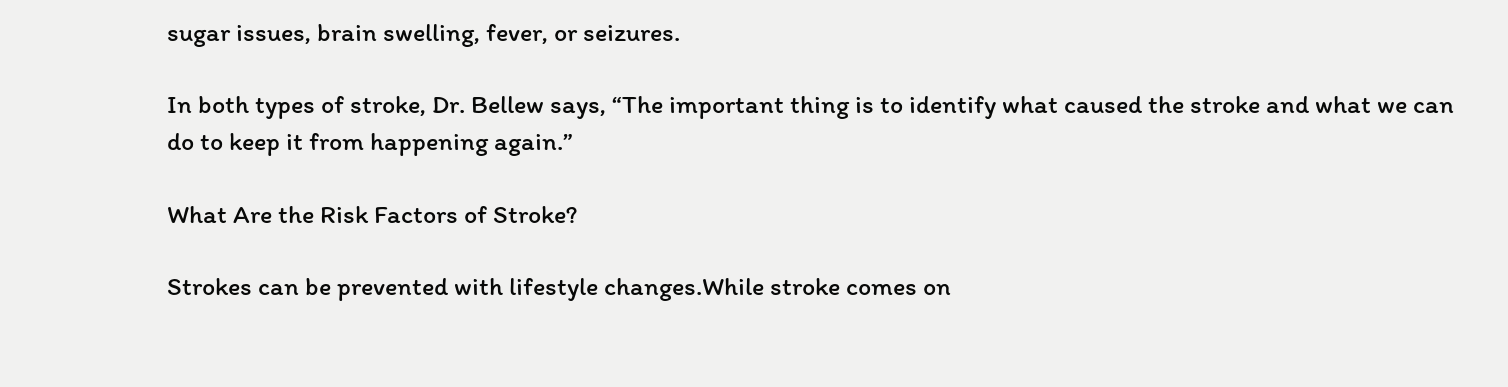sugar issues, brain swelling, fever, or seizures.

In both types of stroke, Dr. Bellew says, “The important thing is to identify what caused the stroke and what we can do to keep it from happening again.”

What Are the Risk Factors of Stroke?

Strokes can be prevented with lifestyle changes.While stroke comes on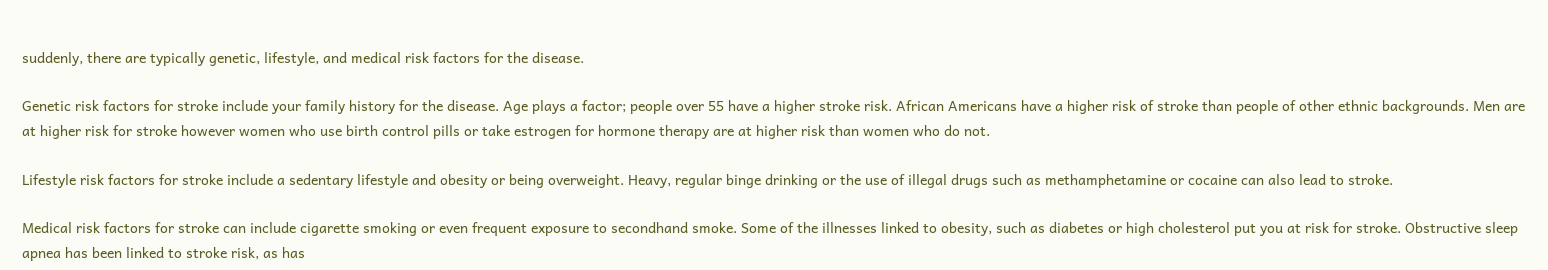suddenly, there are typically genetic, lifestyle, and medical risk factors for the disease.

Genetic risk factors for stroke include your family history for the disease. Age plays a factor; people over 55 have a higher stroke risk. African Americans have a higher risk of stroke than people of other ethnic backgrounds. Men are at higher risk for stroke however women who use birth control pills or take estrogen for hormone therapy are at higher risk than women who do not.

Lifestyle risk factors for stroke include a sedentary lifestyle and obesity or being overweight. Heavy, regular binge drinking or the use of illegal drugs such as methamphetamine or cocaine can also lead to stroke.

Medical risk factors for stroke can include cigarette smoking or even frequent exposure to secondhand smoke. Some of the illnesses linked to obesity, such as diabetes or high cholesterol put you at risk for stroke. Obstructive sleep apnea has been linked to stroke risk, as has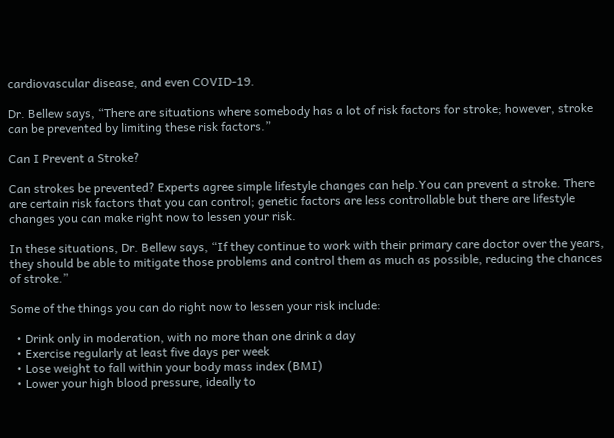cardiovascular disease, and even COVID-19.

Dr. Bellew says, “There are situations where somebody has a lot of risk factors for stroke; however, stroke can be prevented by limiting these risk factors.”

Can I Prevent a Stroke?

Can strokes be prevented? Experts agree simple lifestyle changes can help.You can prevent a stroke. There are certain risk factors that you can control; genetic factors are less controllable but there are lifestyle changes you can make right now to lessen your risk.

In these situations, Dr. Bellew says, “If they continue to work with their primary care doctor over the years, they should be able to mitigate those problems and control them as much as possible, reducing the chances of stroke.”

Some of the things you can do right now to lessen your risk include:

  • Drink only in moderation, with no more than one drink a day
  • Exercise regularly at least five days per week
  • Lose weight to fall within your body mass index (BMI)
  • Lower your high blood pressure, ideally to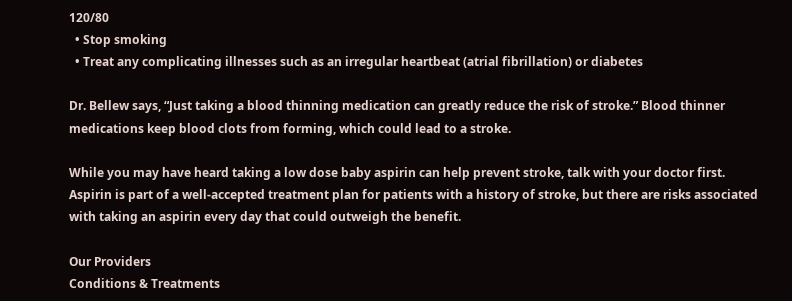120/80
  • Stop smoking
  • Treat any complicating illnesses such as an irregular heartbeat (atrial fibrillation) or diabetes

Dr. Bellew says, “Just taking a blood thinning medication can greatly reduce the risk of stroke.” Blood thinner medications keep blood clots from forming, which could lead to a stroke.

While you may have heard taking a low dose baby aspirin can help prevent stroke, talk with your doctor first. Aspirin is part of a well-accepted treatment plan for patients with a history of stroke, but there are risks associated with taking an aspirin every day that could outweigh the benefit.

Our Providers
Conditions & Treatments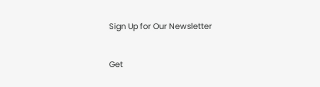Sign Up for Our Newsletter

Get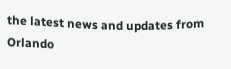the latest news and updates from Orlando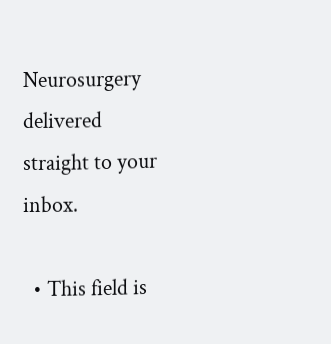Neurosurgery delivered straight to your inbox.

  • This field is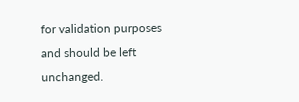for validation purposes and should be left unchanged.